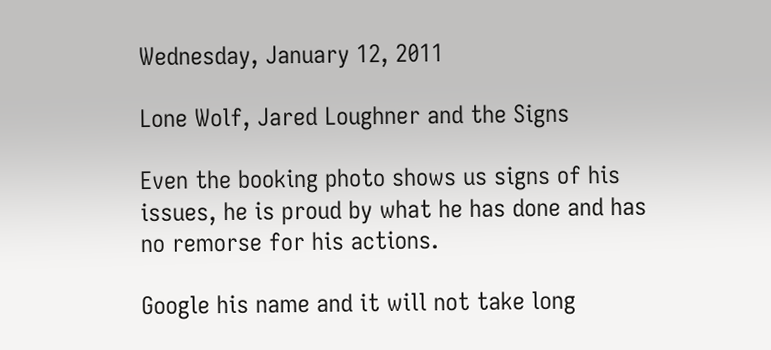Wednesday, January 12, 2011

Lone Wolf, Jared Loughner and the Signs

Even the booking photo shows us signs of his issues, he is proud by what he has done and has no remorse for his actions.

Google his name and it will not take long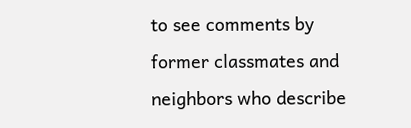to see comments by former classmates and neighbors who describe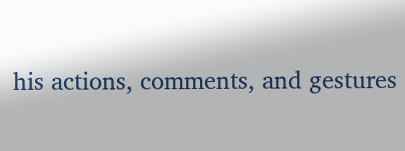his actions, comments, and gestures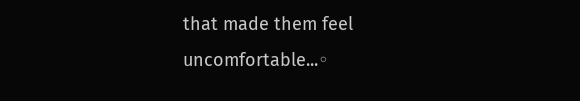that made them feel uncomfortable...◦